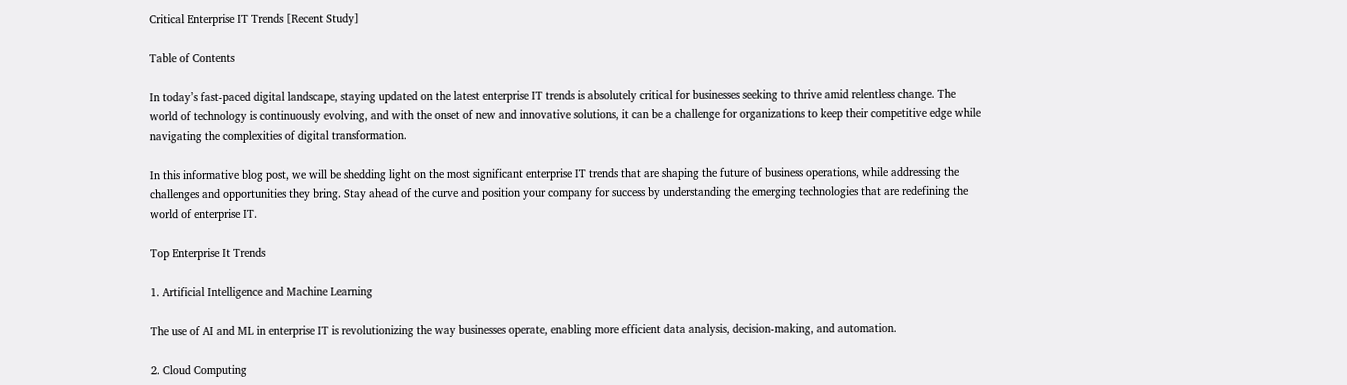Critical Enterprise IT Trends [Recent Study]

Table of Contents

In today’s fast-paced digital landscape, staying updated on the latest enterprise IT trends is absolutely critical for businesses seeking to thrive amid relentless change. The world of technology is continuously evolving, and with the onset of new and innovative solutions, it can be a challenge for organizations to keep their competitive edge while navigating the complexities of digital transformation.

In this informative blog post, we will be shedding light on the most significant enterprise IT trends that are shaping the future of business operations, while addressing the challenges and opportunities they bring. Stay ahead of the curve and position your company for success by understanding the emerging technologies that are redefining the world of enterprise IT.

Top Enterprise It Trends

1. Artificial Intelligence and Machine Learning

The use of AI and ML in enterprise IT is revolutionizing the way businesses operate, enabling more efficient data analysis, decision-making, and automation.

2. Cloud Computing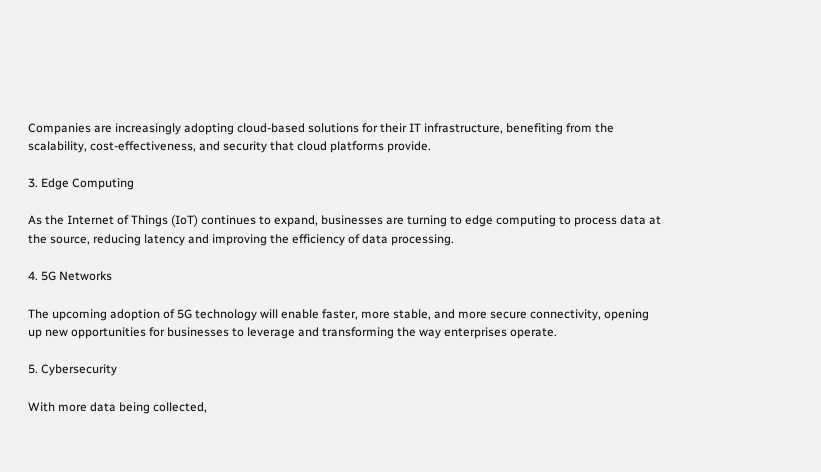Companies are increasingly adopting cloud-based solutions for their IT infrastructure, benefiting from the scalability, cost-effectiveness, and security that cloud platforms provide.

3. Edge Computing

As the Internet of Things (IoT) continues to expand, businesses are turning to edge computing to process data at the source, reducing latency and improving the efficiency of data processing.

4. 5G Networks

The upcoming adoption of 5G technology will enable faster, more stable, and more secure connectivity, opening up new opportunities for businesses to leverage and transforming the way enterprises operate.

5. Cybersecurity

With more data being collected,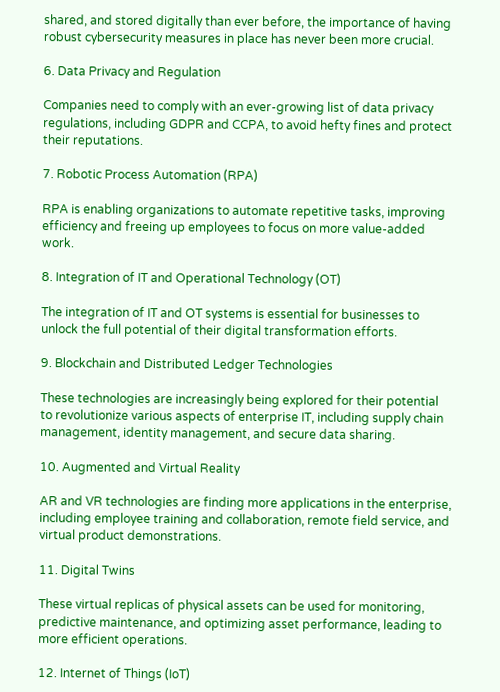shared, and stored digitally than ever before, the importance of having robust cybersecurity measures in place has never been more crucial.

6. Data Privacy and Regulation

Companies need to comply with an ever-growing list of data privacy regulations, including GDPR and CCPA, to avoid hefty fines and protect their reputations.

7. Robotic Process Automation (RPA)

RPA is enabling organizations to automate repetitive tasks, improving efficiency and freeing up employees to focus on more value-added work.

8. Integration of IT and Operational Technology (OT)

The integration of IT and OT systems is essential for businesses to unlock the full potential of their digital transformation efforts.

9. Blockchain and Distributed Ledger Technologies

These technologies are increasingly being explored for their potential to revolutionize various aspects of enterprise IT, including supply chain management, identity management, and secure data sharing.

10. Augmented and Virtual Reality

AR and VR technologies are finding more applications in the enterprise, including employee training and collaboration, remote field service, and virtual product demonstrations.

11. Digital Twins

These virtual replicas of physical assets can be used for monitoring, predictive maintenance, and optimizing asset performance, leading to more efficient operations.

12. Internet of Things (IoT)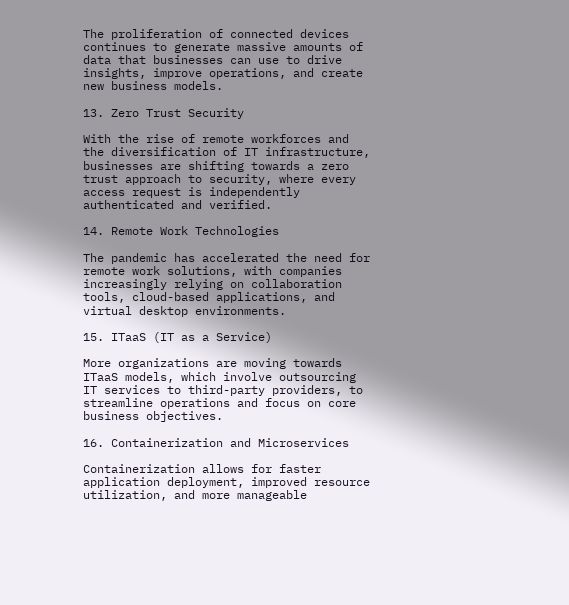The proliferation of connected devices continues to generate massive amounts of data that businesses can use to drive insights, improve operations, and create new business models.

13. Zero Trust Security

With the rise of remote workforces and the diversification of IT infrastructure, businesses are shifting towards a zero trust approach to security, where every access request is independently authenticated and verified.

14. Remote Work Technologies

The pandemic has accelerated the need for remote work solutions, with companies increasingly relying on collaboration tools, cloud-based applications, and virtual desktop environments.

15. ITaaS (IT as a Service)

More organizations are moving towards ITaaS models, which involve outsourcing IT services to third-party providers, to streamline operations and focus on core business objectives.

16. Containerization and Microservices

Containerization allows for faster application deployment, improved resource utilization, and more manageable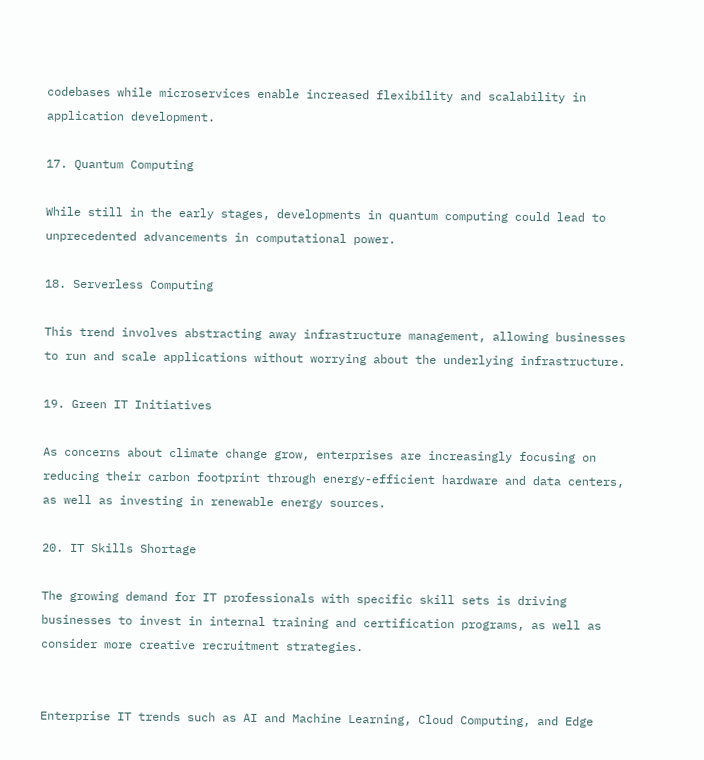codebases while microservices enable increased flexibility and scalability in application development.

17. Quantum Computing

While still in the early stages, developments in quantum computing could lead to unprecedented advancements in computational power.

18. Serverless Computing

This trend involves abstracting away infrastructure management, allowing businesses to run and scale applications without worrying about the underlying infrastructure.

19. Green IT Initiatives

As concerns about climate change grow, enterprises are increasingly focusing on reducing their carbon footprint through energy-efficient hardware and data centers, as well as investing in renewable energy sources.

20. IT Skills Shortage

The growing demand for IT professionals with specific skill sets is driving businesses to invest in internal training and certification programs, as well as consider more creative recruitment strategies.


Enterprise IT trends such as AI and Machine Learning, Cloud Computing, and Edge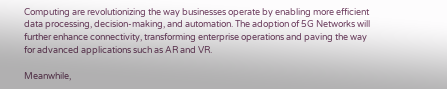Computing are revolutionizing the way businesses operate by enabling more efficient data processing, decision-making, and automation. The adoption of 5G Networks will further enhance connectivity, transforming enterprise operations and paving the way for advanced applications such as AR and VR.

Meanwhile,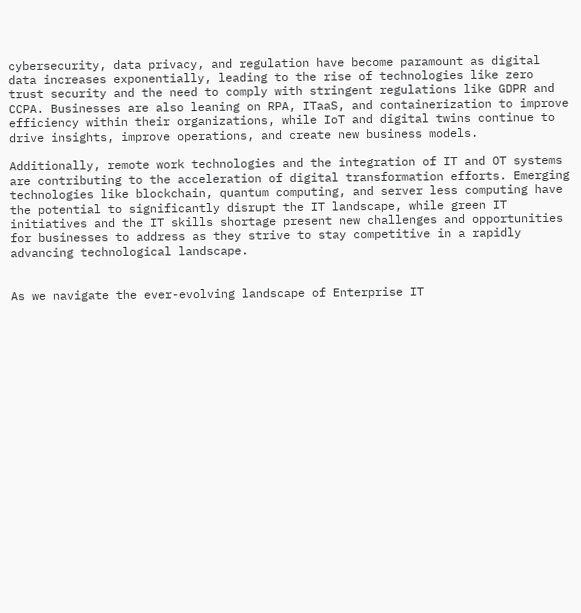cybersecurity, data privacy, and regulation have become paramount as digital data increases exponentially, leading to the rise of technologies like zero trust security and the need to comply with stringent regulations like GDPR and CCPA. Businesses are also leaning on RPA, ITaaS, and containerization to improve efficiency within their organizations, while IoT and digital twins continue to drive insights, improve operations, and create new business models.

Additionally, remote work technologies and the integration of IT and OT systems are contributing to the acceleration of digital transformation efforts. Emerging technologies like blockchain, quantum computing, and server less computing have the potential to significantly disrupt the IT landscape, while green IT initiatives and the IT skills shortage present new challenges and opportunities for businesses to address as they strive to stay competitive in a rapidly advancing technological landscape.


As we navigate the ever-evolving landscape of Enterprise IT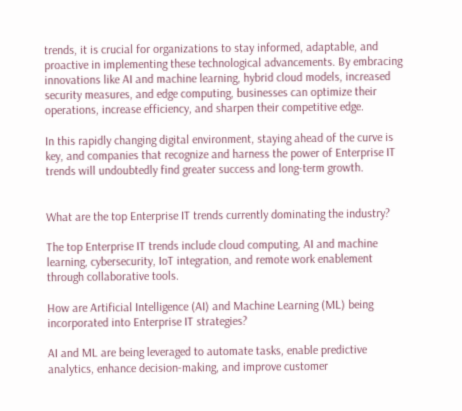trends, it is crucial for organizations to stay informed, adaptable, and proactive in implementing these technological advancements. By embracing innovations like AI and machine learning, hybrid cloud models, increased security measures, and edge computing, businesses can optimize their operations, increase efficiency, and sharpen their competitive edge.

In this rapidly changing digital environment, staying ahead of the curve is key, and companies that recognize and harness the power of Enterprise IT trends will undoubtedly find greater success and long-term growth.


What are the top Enterprise IT trends currently dominating the industry?

The top Enterprise IT trends include cloud computing, AI and machine learning, cybersecurity, IoT integration, and remote work enablement through collaborative tools.

How are Artificial Intelligence (AI) and Machine Learning (ML) being incorporated into Enterprise IT strategies?

AI and ML are being leveraged to automate tasks, enable predictive analytics, enhance decision-making, and improve customer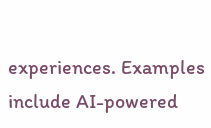experiences. Examples include AI-powered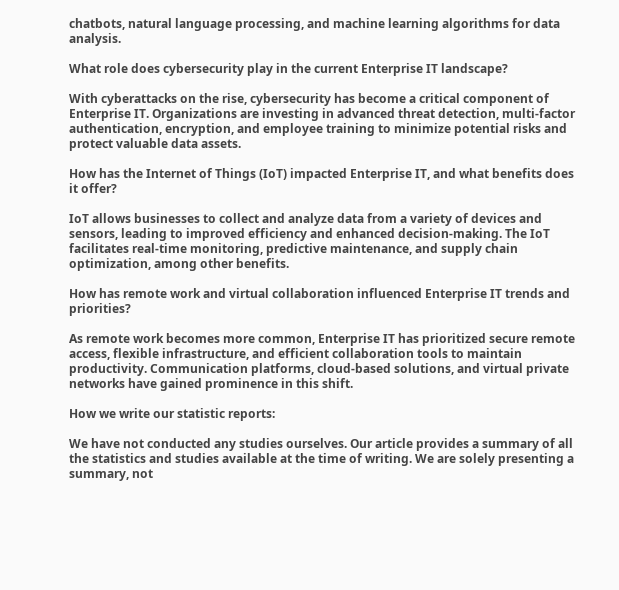chatbots, natural language processing, and machine learning algorithms for data analysis.

What role does cybersecurity play in the current Enterprise IT landscape?

With cyberattacks on the rise, cybersecurity has become a critical component of Enterprise IT. Organizations are investing in advanced threat detection, multi-factor authentication, encryption, and employee training to minimize potential risks and protect valuable data assets.

How has the Internet of Things (IoT) impacted Enterprise IT, and what benefits does it offer?

IoT allows businesses to collect and analyze data from a variety of devices and sensors, leading to improved efficiency and enhanced decision-making. The IoT facilitates real-time monitoring, predictive maintenance, and supply chain optimization, among other benefits.

How has remote work and virtual collaboration influenced Enterprise IT trends and priorities?

As remote work becomes more common, Enterprise IT has prioritized secure remote access, flexible infrastructure, and efficient collaboration tools to maintain productivity. Communication platforms, cloud-based solutions, and virtual private networks have gained prominence in this shift.

How we write our statistic reports:

We have not conducted any studies ourselves. Our article provides a summary of all the statistics and studies available at the time of writing. We are solely presenting a summary, not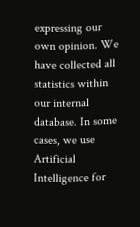expressing our own opinion. We have collected all statistics within our internal database. In some cases, we use Artificial Intelligence for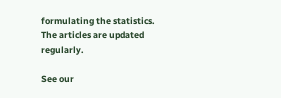formulating the statistics. The articles are updated regularly.

See our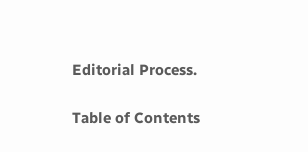Editorial Process.

Table of Contents